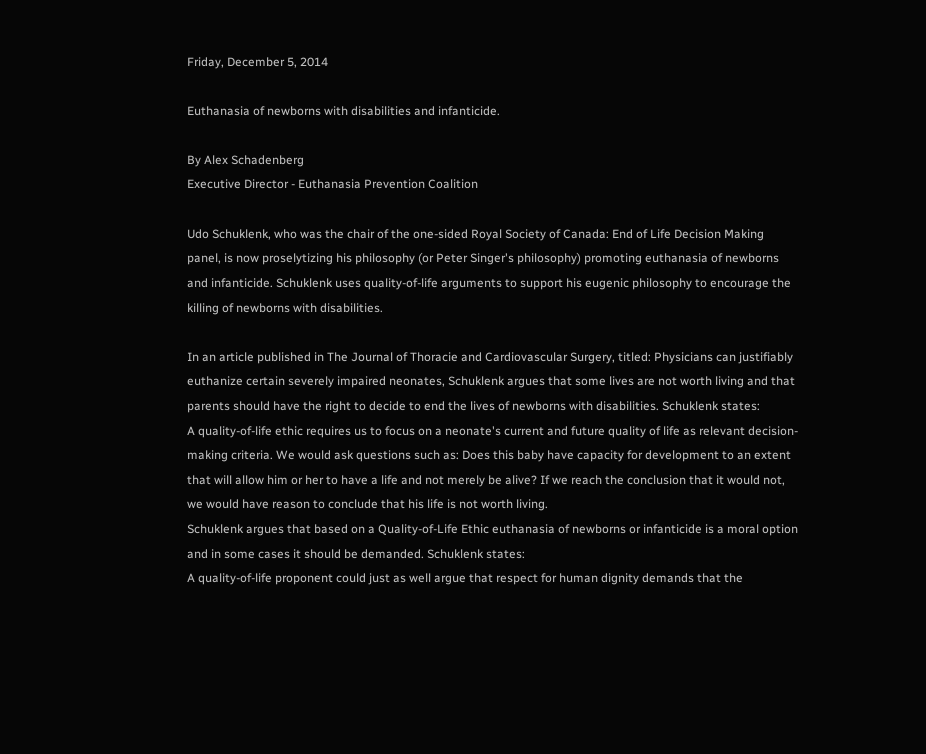Friday, December 5, 2014

Euthanasia of newborns with disabilities and infanticide.

By Alex Schadenberg
Executive Director - Euthanasia Prevention Coalition

Udo Schuklenk, who was the chair of the one-sided Royal Society of Canada: End of Life Decision Making panel, is now proselytizing his philosophy (or Peter Singer's philosophy) promoting euthanasia of newborns and infanticide. Schuklenk uses quality-of-life arguments to support his eugenic philosophy to encourage the killing of newborns with disabilities.

In an article published in The Journal of Thoracie and Cardiovascular Surgery, titled: Physicians can justifiably euthanize certain severely impaired neonates, Schuklenk argues that some lives are not worth living and that parents should have the right to decide to end the lives of newborns with disabilities. Schuklenk states:
A quality-of-life ethic requires us to focus on a neonate's current and future quality of life as relevant decision-making criteria. We would ask questions such as: Does this baby have capacity for development to an extent that will allow him or her to have a life and not merely be alive? If we reach the conclusion that it would not, we would have reason to conclude that his life is not worth living.
Schuklenk argues that based on a Quality-of-Life Ethic euthanasia of newborns or infanticide is a moral option and in some cases it should be demanded. Schuklenk states:
A quality-of-life proponent could just as well argue that respect for human dignity demands that the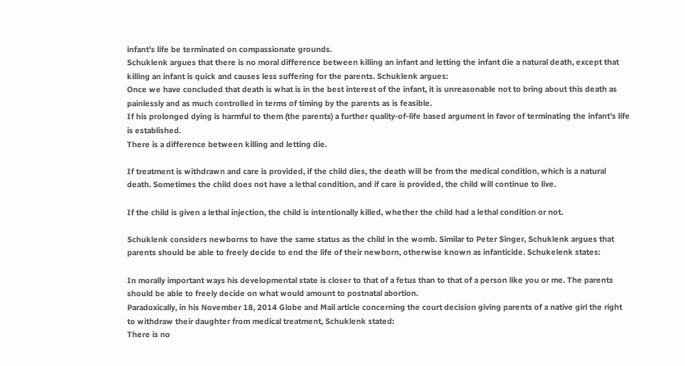infant's life be terminated on compassionate grounds.
Schuklenk argues that there is no moral difference between killing an infant and letting the infant die a natural death, except that killing an infant is quick and causes less suffering for the parents. Schuklenk argues:
Once we have concluded that death is what is in the best interest of the infant, it is unreasonable not to bring about this death as painlessly and as much controlled in terms of timing by the parents as is feasible.
If his prolonged dying is harmful to them (the parents) a further quality-of-life based argument in favor of terminating the infant's life is established.
There is a difference between killing and letting die.

If treatment is withdrawn and care is provided, if the child dies, the death will be from the medical condition, which is a natural death. Sometimes the child does not have a lethal condition, and if care is provided, the child will continue to live.

If the child is given a lethal injection, the child is intentionally killed, whether the child had a lethal condition or not.

Schuklenk considers newborns to have the same status as the child in the womb. Similar to Peter Singer, Schuklenk argues that parents should be able to freely decide to end the life of their newborn, otherwise known as infanticide. Schukelenk states:

In morally important ways his developmental state is closer to that of a fetus than to that of a person like you or me. The parents should be able to freely decide on what would amount to postnatal abortion.
Paradoxically, in his November 18, 2014 Globe and Mail article concerning the court decision giving parents of a native girl the right to withdraw their daughter from medical treatment, Schuklenk stated:
There is no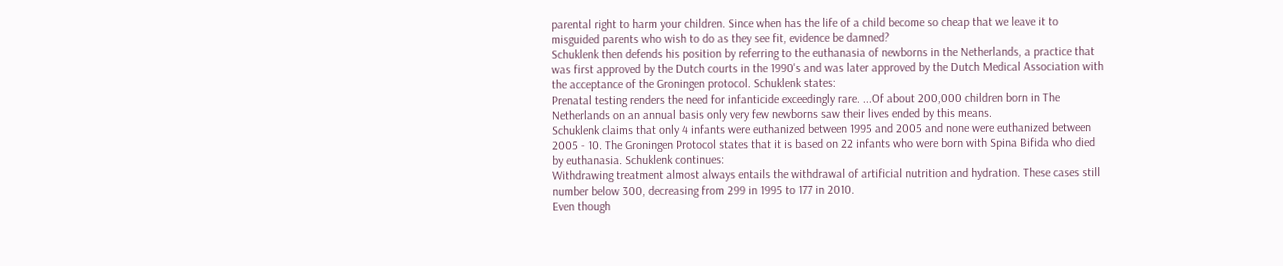parental right to harm your children. Since when has the life of a child become so cheap that we leave it to misguided parents who wish to do as they see fit, evidence be damned?
Schuklenk then defends his position by referring to the euthanasia of newborns in the Netherlands, a practice that was first approved by the Dutch courts in the 1990's and was later approved by the Dutch Medical Association with the acceptance of the Groningen protocol. Schuklenk states:
Prenatal testing renders the need for infanticide exceedingly rare. ...Of about 200,000 children born in The Netherlands on an annual basis only very few newborns saw their lives ended by this means.
Schuklenk claims that only 4 infants were euthanized between 1995 and 2005 and none were euthanized between 2005 - 10. The Groningen Protocol states that it is based on 22 infants who were born with Spina Bifida who died by euthanasia. Schuklenk continues:
Withdrawing treatment almost always entails the withdrawal of artificial nutrition and hydration. These cases still number below 300, decreasing from 299 in 1995 to 177 in 2010.
Even though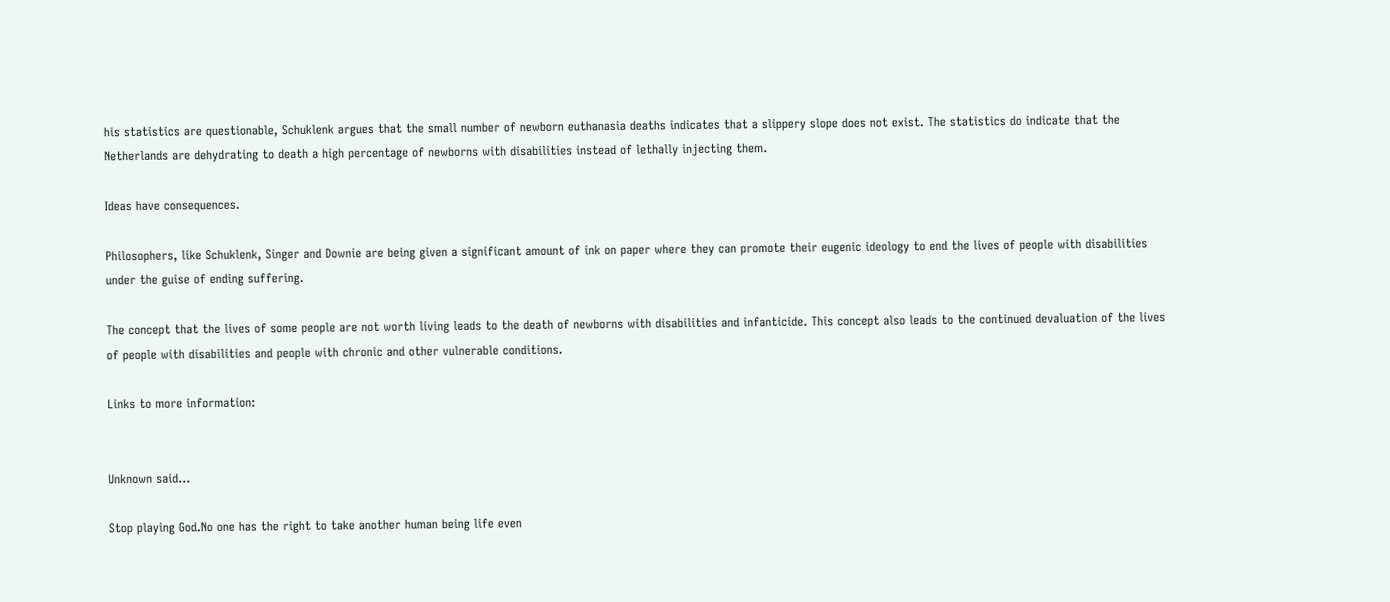his statistics are questionable, Schuklenk argues that the small number of newborn euthanasia deaths indicates that a slippery slope does not exist. The statistics do indicate that the Netherlands are dehydrating to death a high percentage of newborns with disabilities instead of lethally injecting them.

Ideas have consequences.

Philosophers, like Schuklenk, Singer and Downie are being given a significant amount of ink on paper where they can promote their eugenic ideology to end the lives of people with disabilities under the guise of ending suffering.

The concept that the lives of some people are not worth living leads to the death of newborns with disabilities and infanticide. This concept also leads to the continued devaluation of the lives of people with disabilities and people with chronic and other vulnerable conditions.

Links to more information:


Unknown said...

Stop playing God.No one has the right to take another human being life even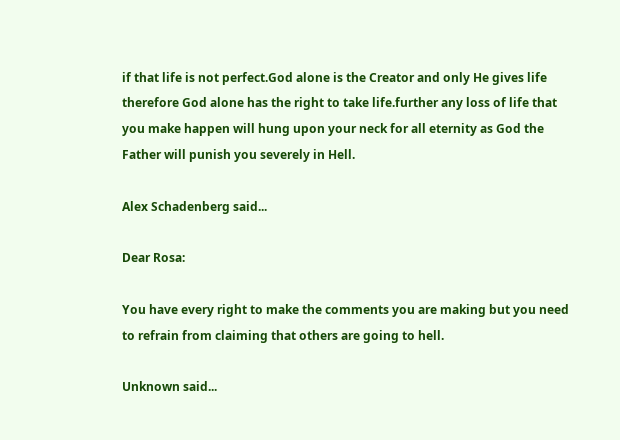if that life is not perfect.God alone is the Creator and only He gives life therefore God alone has the right to take life.further any loss of life that you make happen will hung upon your neck for all eternity as God the Father will punish you severely in Hell.

Alex Schadenberg said...

Dear Rosa:

You have every right to make the comments you are making but you need to refrain from claiming that others are going to hell.

Unknown said...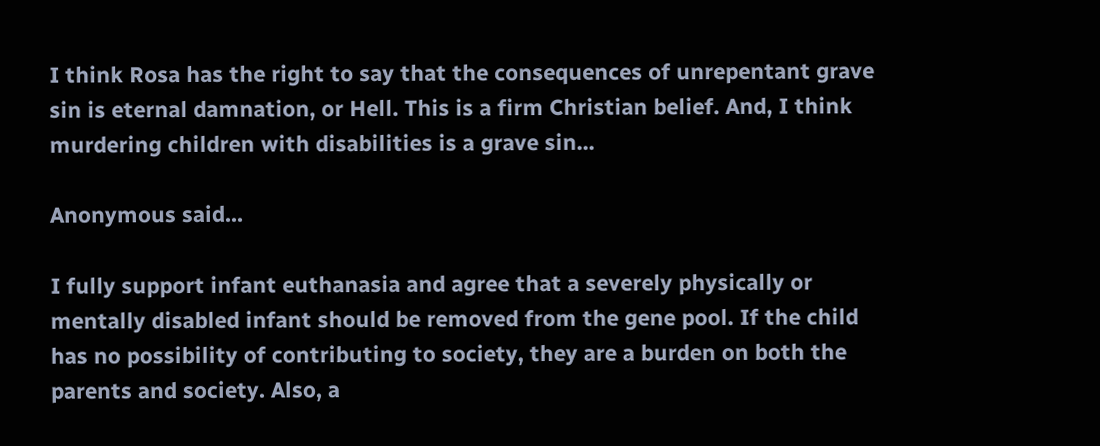I think Rosa has the right to say that the consequences of unrepentant grave sin is eternal damnation, or Hell. This is a firm Christian belief. And, I think murdering children with disabilities is a grave sin...

Anonymous said...

I fully support infant euthanasia and agree that a severely physically or mentally disabled infant should be removed from the gene pool. If the child has no possibility of contributing to society, they are a burden on both the parents and society. Also, a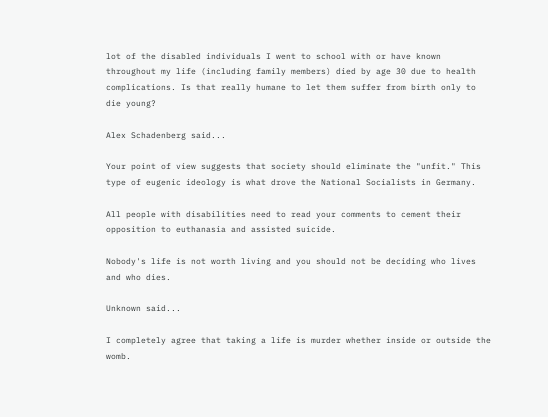lot of the disabled individuals I went to school with or have known throughout my life (including family members) died by age 30 due to health complications. Is that really humane to let them suffer from birth only to die young?

Alex Schadenberg said...

Your point of view suggests that society should eliminate the "unfit." This type of eugenic ideology is what drove the National Socialists in Germany.

All people with disabilities need to read your comments to cement their opposition to euthanasia and assisted suicide.

Nobody's life is not worth living and you should not be deciding who lives and who dies.

Unknown said...

I completely agree that taking a life is murder whether inside or outside the womb.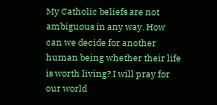My Catholic beliefs are not ambiguous in any way. How can we decide for another human being whether their life is worth living? I will pray for our world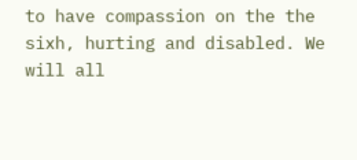to have compassion on the the sixh, hurting and disabled. We will all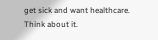get sick and want healthcare. Think about it.